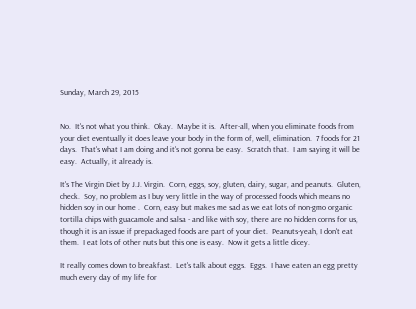Sunday, March 29, 2015


No.  It's not what you think.  Okay.  Maybe it is.  After-all, when you eliminate foods from your diet eventually it does leave your body in the form of, well, elimination.  7 foods for 21 days.  That's what I am doing and it's not gonna be easy.  Scratch that.  I am saying it will be easy.  Actually, it already is.

It's The Virgin Diet by J.J. Virgin.  Corn, eggs, soy, gluten, dairy, sugar, and peanuts.  Gluten, check.  Soy, no problem as I buy very little in the way of processed foods which means no hidden soy in our home .  Corn, easy but makes me sad as we eat lots of non-gmo organic tortilla chips with guacamole and salsa - and like with soy, there are no hidden corns for us, though it is an issue if prepackaged foods are part of your diet.  Peanuts-yeah, I don't eat them.  I eat lots of other nuts but this one is easy.  Now it gets a little dicey.

It really comes down to breakfast.  Let's talk about eggs.  Eggs.  I have eaten an egg pretty much every day of my life for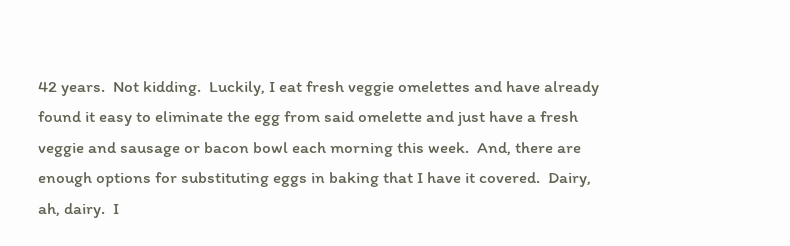42 years.  Not kidding.  Luckily, I eat fresh veggie omelettes and have already found it easy to eliminate the egg from said omelette and just have a fresh veggie and sausage or bacon bowl each morning this week.  And, there are enough options for substituting eggs in baking that I have it covered.  Dairy, ah, dairy.  I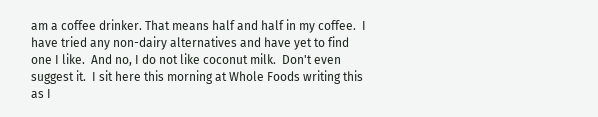am a coffee drinker. That means half and half in my coffee.  I have tried any non-dairy alternatives and have yet to find one I like.  And no, I do not like coconut milk.  Don't even suggest it.  I sit here this morning at Whole Foods writing this as I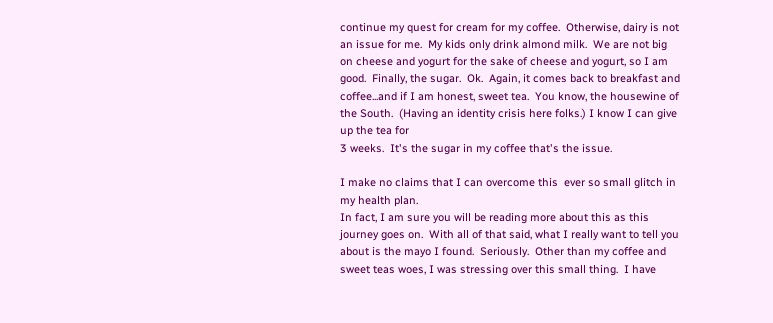continue my quest for cream for my coffee.  Otherwise, dairy is not an issue for me.  My kids only drink almond milk.  We are not big on cheese and yogurt for the sake of cheese and yogurt, so I am good.  Finally, the sugar.  Ok.  Again, it comes back to breakfast and coffee...and if I am honest, sweet tea.  You know, the housewine of the South.  (Having an identity crisis here folks.) I know I can give up the tea for
3 weeks.  It's the sugar in my coffee that's the issue.

I make no claims that I can overcome this  ever so small glitch in my health plan.
In fact, I am sure you will be reading more about this as this journey goes on.  With all of that said, what I really want to tell you about is the mayo I found.  Seriously.  Other than my coffee and sweet teas woes, I was stressing over this small thing.  I have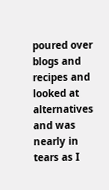poured over blogs and recipes and looked at alternatives and was nearly in tears as I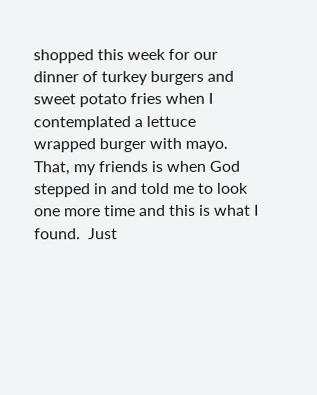shopped this week for our dinner of turkey burgers and sweet potato fries when I contemplated a lettuce wrapped burger with mayo.  That, my friends is when God stepped in and told me to look one more time and this is what I found.  Just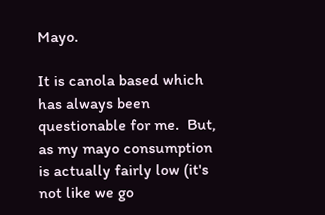Mayo.

It is canola based which has always been questionable for me.  But, as my mayo consumption is actually fairly low (it's not like we go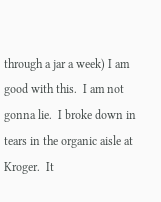through a jar a week) I am good with this.  I am not gonna lie.  I broke down in tears in the organic aisle at Kroger.  It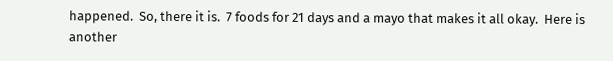happened.  So, there it is.  7 foods for 21 days and a mayo that makes it all okay.  Here is another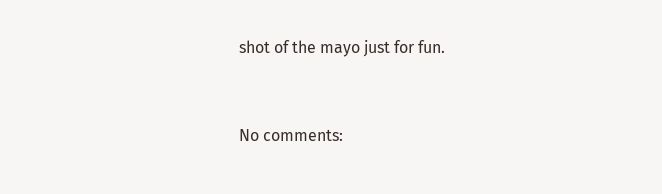shot of the mayo just for fun.


No comments: